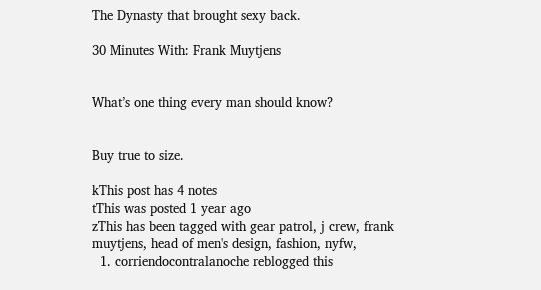The Dynasty that brought sexy back.

30 Minutes With: Frank Muytjens


What’s one thing every man should know?


Buy true to size.

kThis post has 4 notes
tThis was posted 1 year ago
zThis has been tagged with gear patrol, j crew, frank muytjens, head of men's design, fashion, nyfw,
  1. corriendocontralanoche reblogged this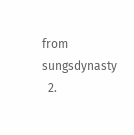from sungsdynasty
  2.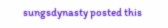sungsdynasty posted this